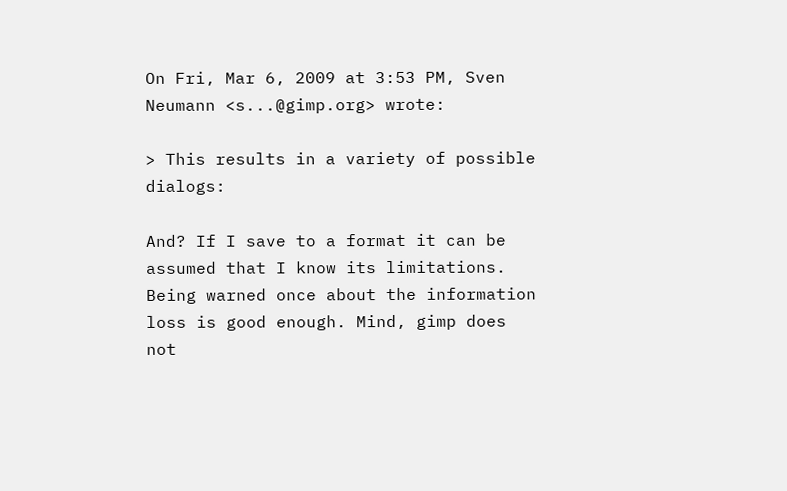On Fri, Mar 6, 2009 at 3:53 PM, Sven Neumann <s...@gimp.org> wrote:

> This results in a variety of possible dialogs:

And? If I save to a format it can be assumed that I know its limitations.
Being warned once about the information loss is good enough. Mind, gimp does
not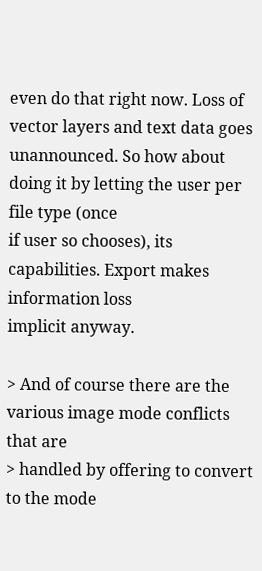even do that right now. Loss of vector layers and text data goes
unannounced. So how about doing it by letting the user per file type (once
if user so chooses), its capabilities. Export makes information loss
implicit anyway.

> And of course there are the various image mode conflicts that are
> handled by offering to convert to the mode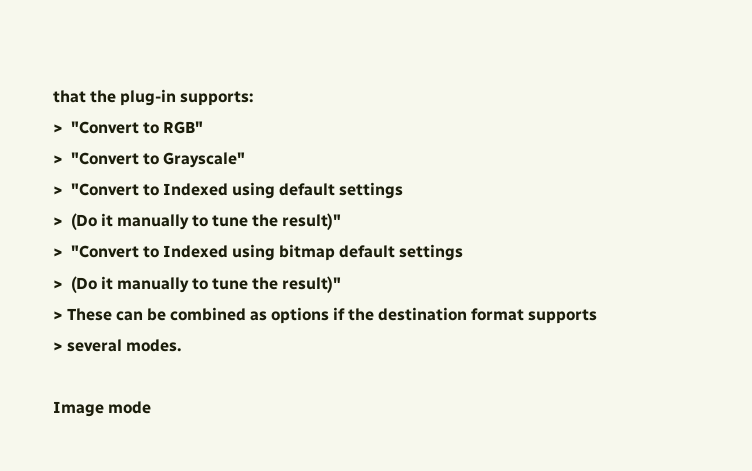that the plug-in supports:
>  "Convert to RGB"
>  "Convert to Grayscale"
>  "Convert to Indexed using default settings
>  (Do it manually to tune the result)"
>  "Convert to Indexed using bitmap default settings
>  (Do it manually to tune the result)"
> These can be combined as options if the destination format supports
> several modes.

Image mode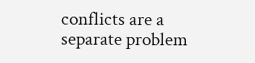conflicts are a separate problem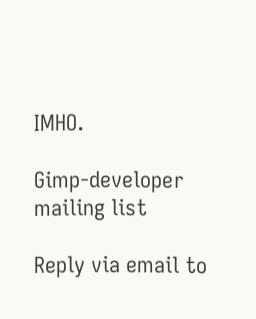IMHO.

Gimp-developer mailing list

Reply via email to